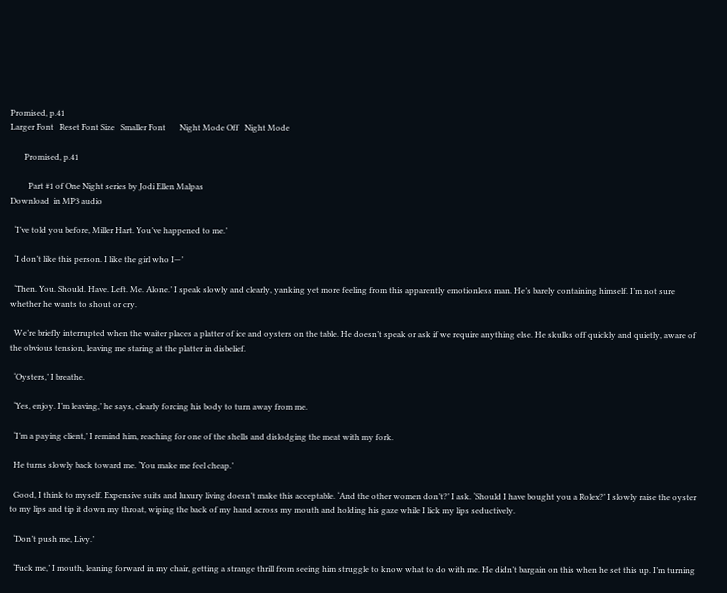Promised, p.41
Larger Font   Reset Font Size   Smaller Font       Night Mode Off   Night Mode

       Promised, p.41

         Part #1 of One Night series by Jodi Ellen Malpas
Download  in MP3 audio

  ‘I’ve told you before, Miller Hart. You’ve happened to me.’

  ‘I don’t like this person. I like the girl who I—’

  ‘Then. You. Should. Have. Left. Me. Alone.’ I speak slowly and clearly, yanking yet more feeling from this apparently emotionless man. He’s barely containing himself. I’m not sure whether he wants to shout or cry.

  We’re briefly interrupted when the waiter places a platter of ice and oysters on the table. He doesn’t speak or ask if we require anything else. He skulks off quickly and quietly, aware of the obvious tension, leaving me staring at the platter in disbelief.

  ‘Oysters,’ I breathe.

  ‘Yes, enjoy. I’m leaving,’ he says, clearly forcing his body to turn away from me.

  ‘I’m a paying client,’ I remind him, reaching for one of the shells and dislodging the meat with my fork.

  He turns slowly back toward me. ‘You make me feel cheap.’

  Good, I think to myself. Expensive suits and luxury living doesn’t make this acceptable. ‘And the other women don’t?’ I ask. ‘Should I have bought you a Rolex?’ I slowly raise the oyster to my lips and tip it down my throat, wiping the back of my hand across my mouth and holding his gaze while I lick my lips seductively.

  ‘Don’t push me, Livy.’

  ‘Fuck me,’ I mouth, leaning forward in my chair, getting a strange thrill from seeing him struggle to know what to do with me. He didn’t bargain on this when he set this up. I’m turning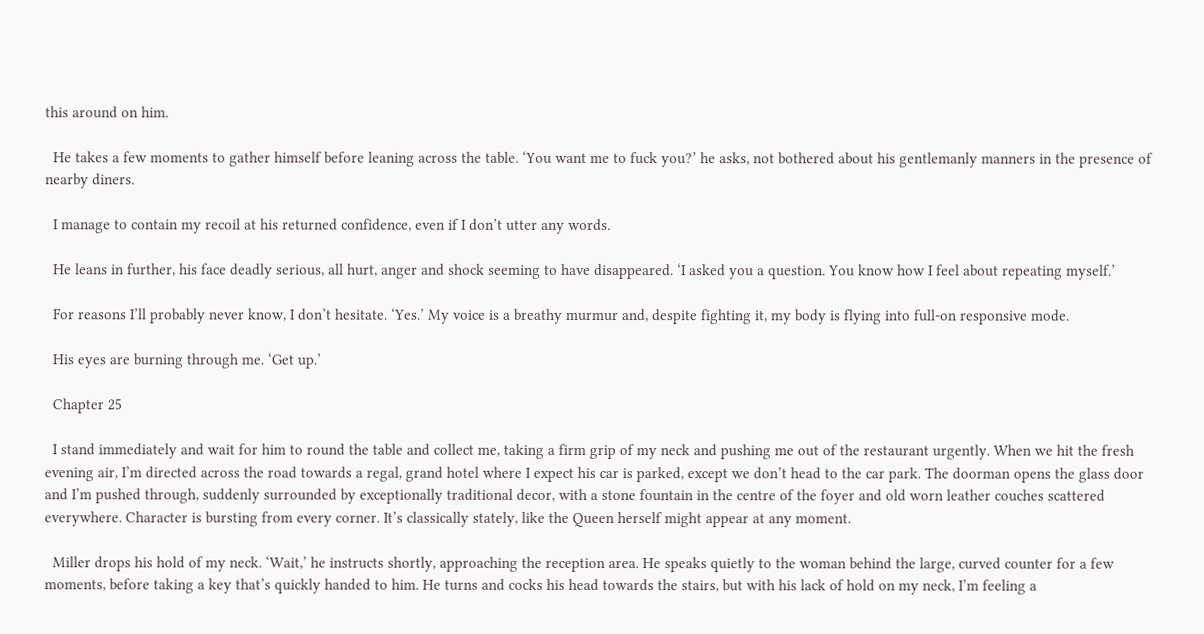this around on him.

  He takes a few moments to gather himself before leaning across the table. ‘You want me to fuck you?’ he asks, not bothered about his gentlemanly manners in the presence of nearby diners.

  I manage to contain my recoil at his returned confidence, even if I don’t utter any words.

  He leans in further, his face deadly serious, all hurt, anger and shock seeming to have disappeared. ‘I asked you a question. You know how I feel about repeating myself.’

  For reasons I’ll probably never know, I don’t hesitate. ‘Yes.’ My voice is a breathy murmur and, despite fighting it, my body is flying into full-on responsive mode.

  His eyes are burning through me. ‘Get up.’

  Chapter 25

  I stand immediately and wait for him to round the table and collect me, taking a firm grip of my neck and pushing me out of the restaurant urgently. When we hit the fresh evening air, I’m directed across the road towards a regal, grand hotel where I expect his car is parked, except we don’t head to the car park. The doorman opens the glass door and I’m pushed through, suddenly surrounded by exceptionally traditional decor, with a stone fountain in the centre of the foyer and old worn leather couches scattered everywhere. Character is bursting from every corner. It’s classically stately, like the Queen herself might appear at any moment.

  Miller drops his hold of my neck. ‘Wait,’ he instructs shortly, approaching the reception area. He speaks quietly to the woman behind the large, curved counter for a few moments, before taking a key that’s quickly handed to him. He turns and cocks his head towards the stairs, but with his lack of hold on my neck, I’m feeling a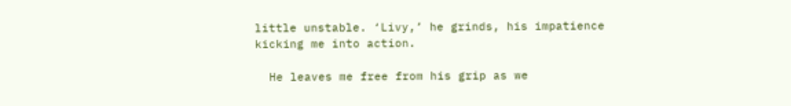little unstable. ‘Livy,’ he grinds, his impatience kicking me into action.

  He leaves me free from his grip as we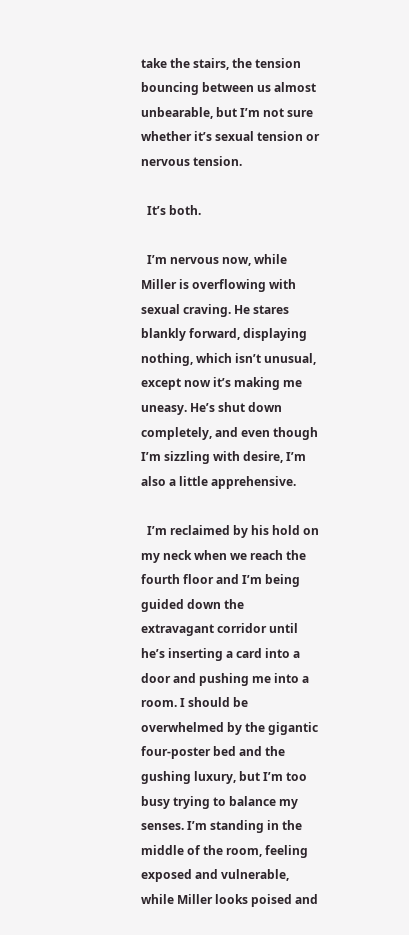take the stairs, the tension bouncing between us almost unbearable, but I’m not sure whether it’s sexual tension or nervous tension.

  It’s both.

  I’m nervous now, while Miller is overflowing with sexual craving. He stares blankly forward, displaying nothing, which isn’t unusual, except now it’s making me uneasy. He’s shut down completely, and even though I’m sizzling with desire, I’m also a little apprehensive.

  I’m reclaimed by his hold on my neck when we reach the fourth floor and I’m being guided down the extravagant corridor until he’s inserting a card into a door and pushing me into a room. I should be overwhelmed by the gigantic four-poster bed and the gushing luxury, but I’m too busy trying to balance my senses. I’m standing in the middle of the room, feeling exposed and vulnerable, while Miller looks poised and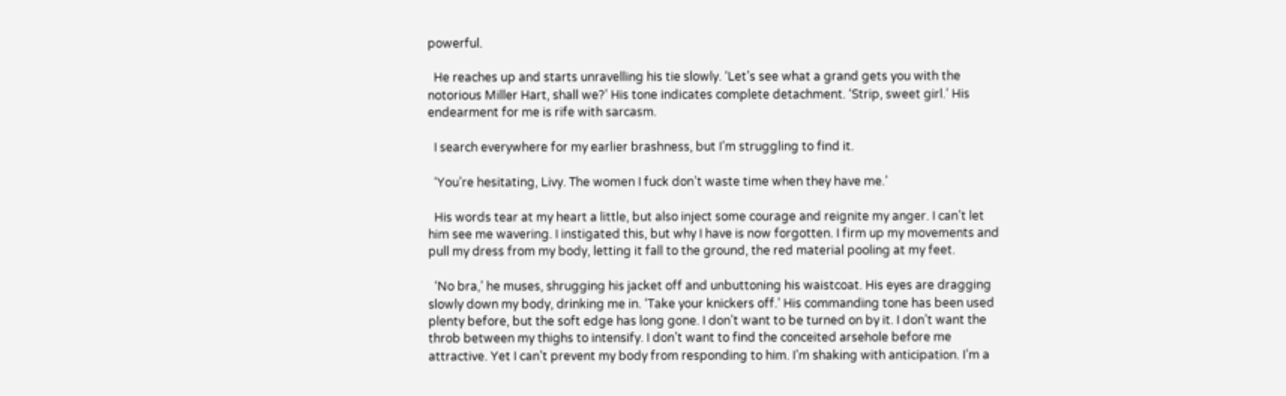powerful.

  He reaches up and starts unravelling his tie slowly. ‘Let’s see what a grand gets you with the notorious Miller Hart, shall we?’ His tone indicates complete detachment. ‘Strip, sweet girl.’ His endearment for me is rife with sarcasm.

  I search everywhere for my earlier brashness, but I’m struggling to find it.

  ‘You’re hesitating, Livy. The women I fuck don’t waste time when they have me.’

  His words tear at my heart a little, but also inject some courage and reignite my anger. I can’t let him see me wavering. I instigated this, but why I have is now forgotten. I firm up my movements and pull my dress from my body, letting it fall to the ground, the red material pooling at my feet.

  ‘No bra,’ he muses, shrugging his jacket off and unbuttoning his waistcoat. His eyes are dragging slowly down my body, drinking me in. ‘Take your knickers off.’ His commanding tone has been used plenty before, but the soft edge has long gone. I don’t want to be turned on by it. I don’t want the throb between my thighs to intensify. I don’t want to find the conceited arsehole before me attractive. Yet I can’t prevent my body from responding to him. I’m shaking with anticipation. I’m a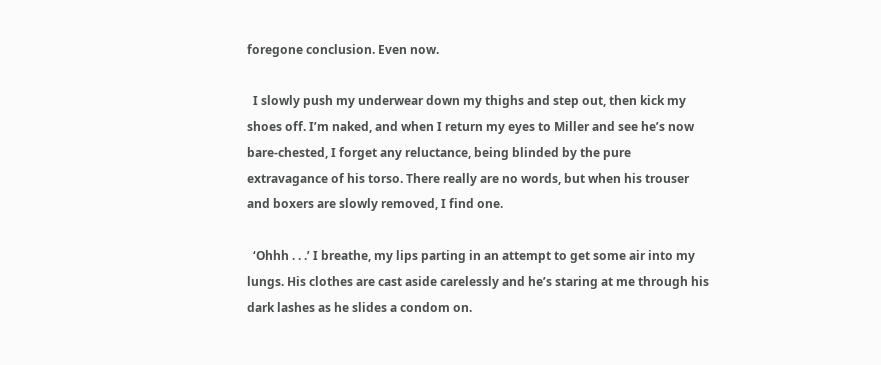foregone conclusion. Even now.

  I slowly push my underwear down my thighs and step out, then kick my shoes off. I’m naked, and when I return my eyes to Miller and see he’s now bare-chested, I forget any reluctance, being blinded by the pure extravagance of his torso. There really are no words, but when his trouser and boxers are slowly removed, I find one.

  ‘Ohhh . . .’ I breathe, my lips parting in an attempt to get some air into my lungs. His clothes are cast aside carelessly and he’s staring at me through his dark lashes as he slides a condom on.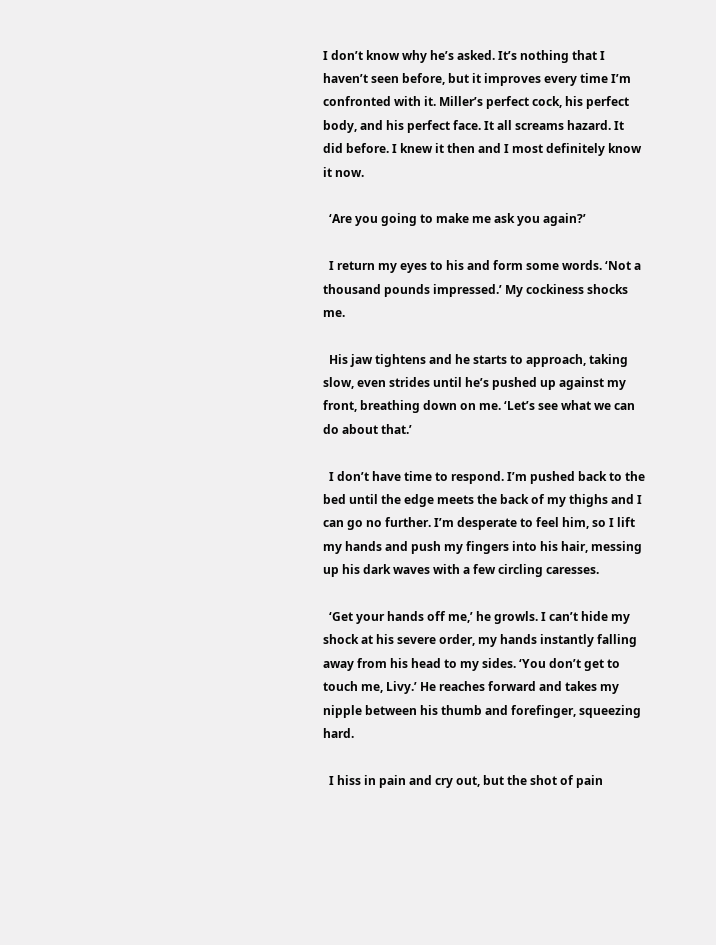I don’t know why he’s asked. It’s nothing that I haven’t seen before, but it improves every time I’m confronted with it. Miller’s perfect cock, his perfect body, and his perfect face. It all screams hazard. It did before. I knew it then and I most definitely know it now.

  ‘Are you going to make me ask you again?’

  I return my eyes to his and form some words. ‘Not a thousand pounds impressed.’ My cockiness shocks me.

  His jaw tightens and he starts to approach, taking slow, even strides until he’s pushed up against my front, breathing down on me. ‘Let’s see what we can do about that.’

  I don’t have time to respond. I’m pushed back to the bed until the edge meets the back of my thighs and I can go no further. I’m desperate to feel him, so I lift my hands and push my fingers into his hair, messing up his dark waves with a few circling caresses.

  ‘Get your hands off me,’ he growls. I can’t hide my shock at his severe order, my hands instantly falling away from his head to my sides. ‘You don’t get to touch me, Livy.’ He reaches forward and takes my nipple between his thumb and forefinger, squeezing hard.

  I hiss in pain and cry out, but the shot of pain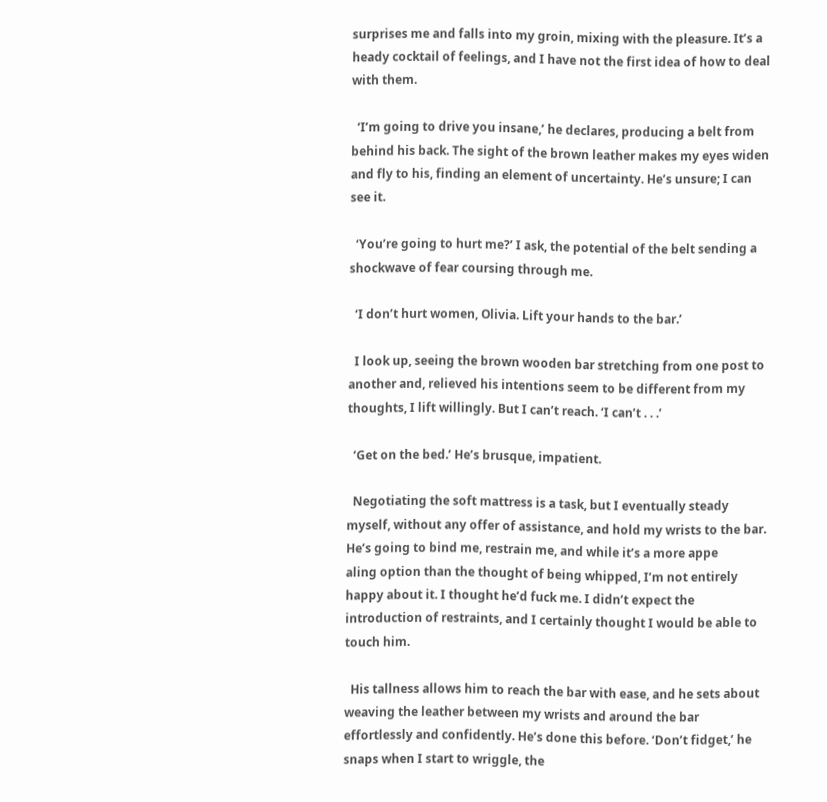surprises me and falls into my groin, mixing with the pleasure. It’s a heady cocktail of feelings, and I have not the first idea of how to deal with them.

  ‘I’m going to drive you insane,’ he declares, producing a belt from behind his back. The sight of the brown leather makes my eyes widen and fly to his, finding an element of uncertainty. He’s unsure; I can see it.

  ‘You’re going to hurt me?’ I ask, the potential of the belt sending a shockwave of fear coursing through me.

  ‘I don’t hurt women, Olivia. Lift your hands to the bar.’

  I look up, seeing the brown wooden bar stretching from one post to another and, relieved his intentions seem to be different from my thoughts, I lift willingly. But I can’t reach. ‘I can’t . . .’

  ‘Get on the bed.’ He’s brusque, impatient.

  Negotiating the soft mattress is a task, but I eventually steady myself, without any offer of assistance, and hold my wrists to the bar. He’s going to bind me, restrain me, and while it’s a more appe
aling option than the thought of being whipped, I’m not entirely happy about it. I thought he’d fuck me. I didn’t expect the introduction of restraints, and I certainly thought I would be able to touch him.

  His tallness allows him to reach the bar with ease, and he sets about weaving the leather between my wrists and around the bar effortlessly and confidently. He’s done this before. ‘Don’t fidget,’ he snaps when I start to wriggle, the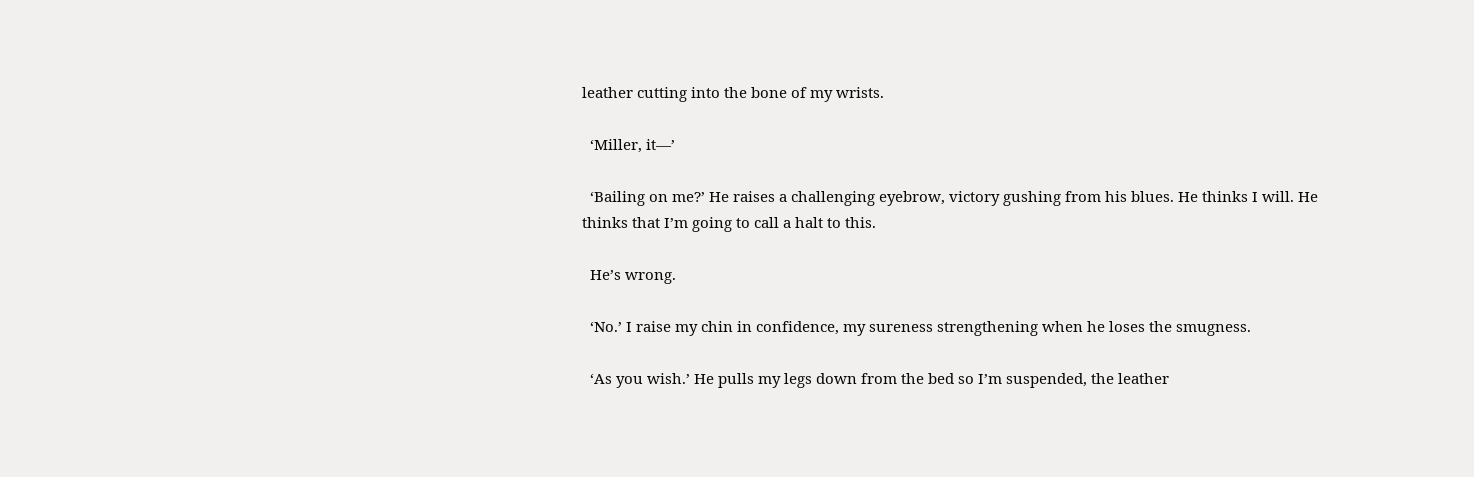leather cutting into the bone of my wrists.

  ‘Miller, it—’

  ‘Bailing on me?’ He raises a challenging eyebrow, victory gushing from his blues. He thinks I will. He thinks that I’m going to call a halt to this.

  He’s wrong.

  ‘No.’ I raise my chin in confidence, my sureness strengthening when he loses the smugness.

  ‘As you wish.’ He pulls my legs down from the bed so I’m suspended, the leather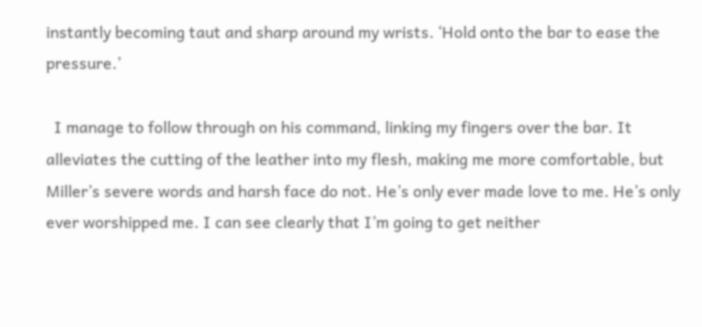instantly becoming taut and sharp around my wrists. ‘Hold onto the bar to ease the pressure.’

  I manage to follow through on his command, linking my fingers over the bar. It alleviates the cutting of the leather into my flesh, making me more comfortable, but Miller’s severe words and harsh face do not. He’s only ever made love to me. He’s only ever worshipped me. I can see clearly that I’m going to get neither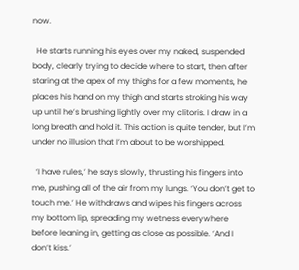now.

  He starts running his eyes over my naked, suspended body, clearly trying to decide where to start, then after staring at the apex of my thighs for a few moments, he places his hand on my thigh and starts stroking his way up until he’s brushing lightly over my clitoris. I draw in a long breath and hold it. This action is quite tender, but I’m under no illusion that I’m about to be worshipped.

  ‘I have rules,’ he says slowly, thrusting his fingers into me, pushing all of the air from my lungs. ‘You don’t get to touch me.’ He withdraws and wipes his fingers across my bottom lip, spreading my wetness everywhere before leaning in, getting as close as possible. ‘And I don’t kiss.’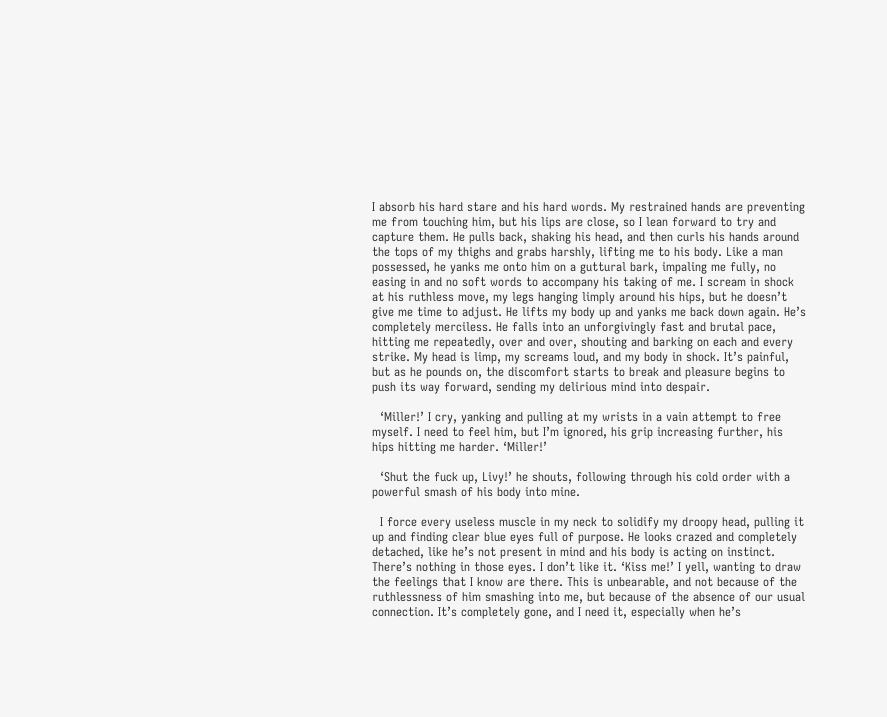I absorb his hard stare and his hard words. My restrained hands are preventing me from touching him, but his lips are close, so I lean forward to try and capture them. He pulls back, shaking his head, and then curls his hands around the tops of my thighs and grabs harshly, lifting me to his body. Like a man possessed, he yanks me onto him on a guttural bark, impaling me fully, no easing in and no soft words to accompany his taking of me. I scream in shock at his ruthless move, my legs hanging limply around his hips, but he doesn’t give me time to adjust. He lifts my body up and yanks me back down again. He’s completely merciless. He falls into an unforgivingly fast and brutal pace, hitting me repeatedly, over and over, shouting and barking on each and every strike. My head is limp, my screams loud, and my body in shock. It’s painful, but as he pounds on, the discomfort starts to break and pleasure begins to push its way forward, sending my delirious mind into despair.

  ‘Miller!’ I cry, yanking and pulling at my wrists in a vain attempt to free myself. I need to feel him, but I’m ignored, his grip increasing further, his hips hitting me harder. ‘Miller!’

  ‘Shut the fuck up, Livy!’ he shouts, following through his cold order with a powerful smash of his body into mine.

  I force every useless muscle in my neck to solidify my droopy head, pulling it up and finding clear blue eyes full of purpose. He looks crazed and completely detached, like he’s not present in mind and his body is acting on instinct. There’s nothing in those eyes. I don’t like it. ‘Kiss me!’ I yell, wanting to draw the feelings that I know are there. This is unbearable, and not because of the ruthlessness of him smashing into me, but because of the absence of our usual connection. It’s completely gone, and I need it, especially when he’s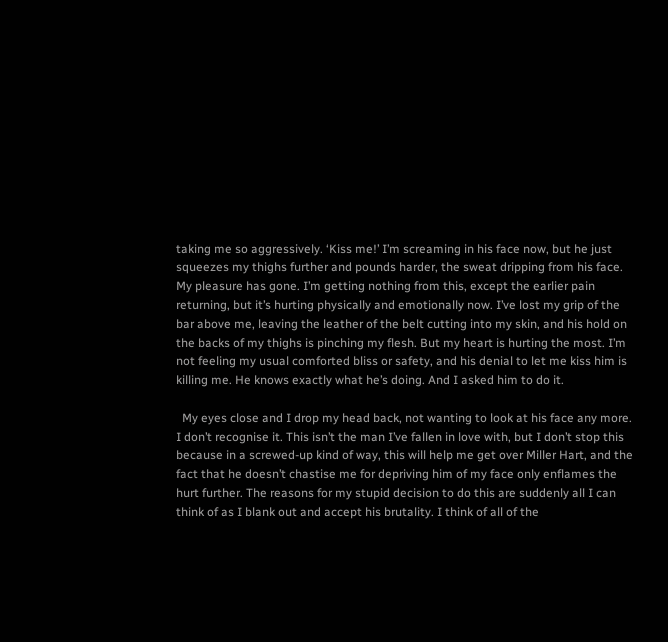taking me so aggressively. ‘Kiss me!’ I’m screaming in his face now, but he just squeezes my thighs further and pounds harder, the sweat dripping from his face. My pleasure has gone. I’m getting nothing from this, except the earlier pain returning, but it’s hurting physically and emotionally now. I’ve lost my grip of the bar above me, leaving the leather of the belt cutting into my skin, and his hold on the backs of my thighs is pinching my flesh. But my heart is hurting the most. I’m not feeling my usual comforted bliss or safety, and his denial to let me kiss him is killing me. He knows exactly what he’s doing. And I asked him to do it.

  My eyes close and I drop my head back, not wanting to look at his face any more. I don’t recognise it. This isn’t the man I’ve fallen in love with, but I don’t stop this because in a screwed-up kind of way, this will help me get over Miller Hart, and the fact that he doesn’t chastise me for depriving him of my face only enflames the hurt further. The reasons for my stupid decision to do this are suddenly all I can think of as I blank out and accept his brutality. I think of all of the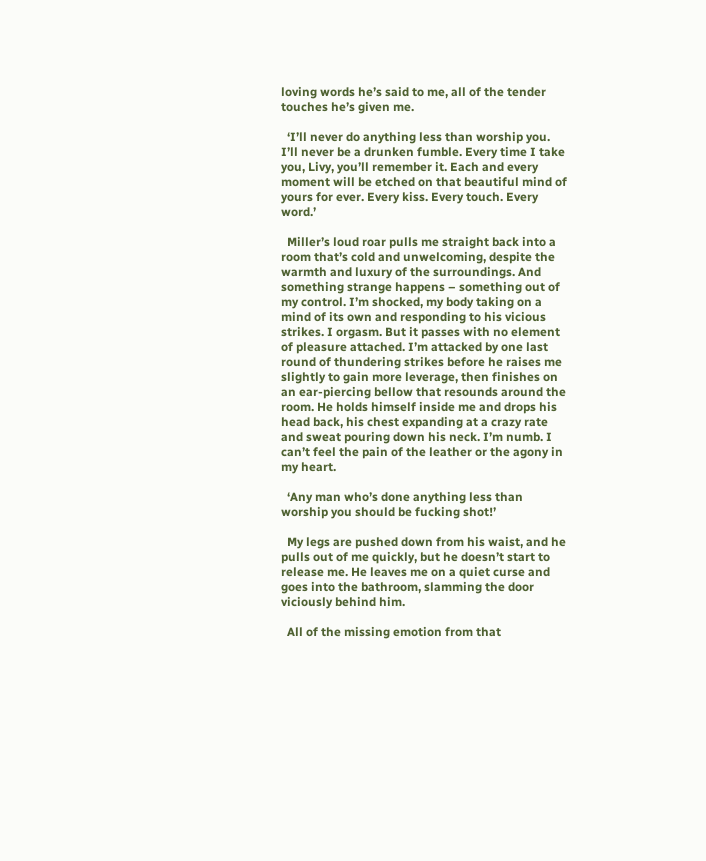loving words he’s said to me, all of the tender touches he’s given me.

  ‘I’ll never do anything less than worship you. I’ll never be a drunken fumble. Every time I take you, Livy, you’ll remember it. Each and every moment will be etched on that beautiful mind of yours for ever. Every kiss. Every touch. Every word.’

  Miller’s loud roar pulls me straight back into a room that’s cold and unwelcoming, despite the warmth and luxury of the surroundings. And something strange happens – something out of my control. I’m shocked, my body taking on a mind of its own and responding to his vicious strikes. I orgasm. But it passes with no element of pleasure attached. I’m attacked by one last round of thundering strikes before he raises me slightly to gain more leverage, then finishes on an ear-piercing bellow that resounds around the room. He holds himself inside me and drops his head back, his chest expanding at a crazy rate and sweat pouring down his neck. I’m numb. I can’t feel the pain of the leather or the agony in my heart.

  ‘Any man who’s done anything less than worship you should be fucking shot!’

  My legs are pushed down from his waist, and he pulls out of me quickly, but he doesn’t start to release me. He leaves me on a quiet curse and goes into the bathroom, slamming the door viciously behind him.

  All of the missing emotion from that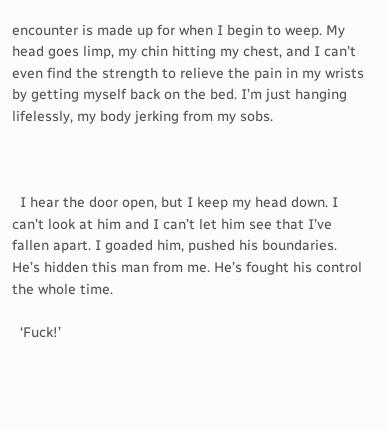encounter is made up for when I begin to weep. My head goes limp, my chin hitting my chest, and I can’t even find the strength to relieve the pain in my wrists by getting myself back on the bed. I’m just hanging lifelessly, my body jerking from my sobs.



  I hear the door open, but I keep my head down. I can’t look at him and I can’t let him see that I’ve fallen apart. I goaded him, pushed his boundaries. He’s hidden this man from me. He’s fought his control the whole time.

  ‘Fuck!’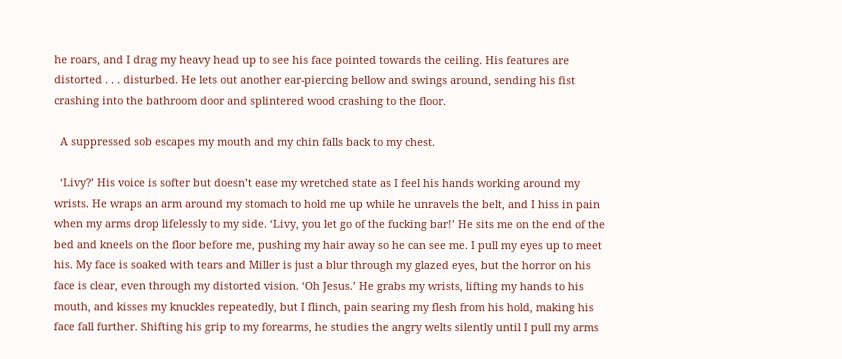he roars, and I drag my heavy head up to see his face pointed towards the ceiling. His features are distorted . . . disturbed. He lets out another ear-piercing bellow and swings around, sending his fist crashing into the bathroom door and splintered wood crashing to the floor.

  A suppressed sob escapes my mouth and my chin falls back to my chest.

  ‘Livy?’ His voice is softer but doesn’t ease my wretched state as I feel his hands working around my wrists. He wraps an arm around my stomach to hold me up while he unravels the belt, and I hiss in pain when my arms drop lifelessly to my side. ‘Livy, you let go of the fucking bar!’ He sits me on the end of the bed and kneels on the floor before me, pushing my hair away so he can see me. I pull my eyes up to meet his. My face is soaked with tears and Miller is just a blur through my glazed eyes, but the horror on his face is clear, even through my distorted vision. ‘Oh Jesus.’ He grabs my wrists, lifting my hands to his mouth, and kisses my knuckles repeatedly, but I flinch, pain searing my flesh from his hold, making his face fall further. Shifting his grip to my forearms, he studies the angry welts silently until I pull my arms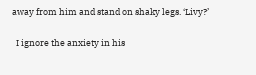away from him and stand on shaky legs. ‘Livy?’

  I ignore the anxiety in his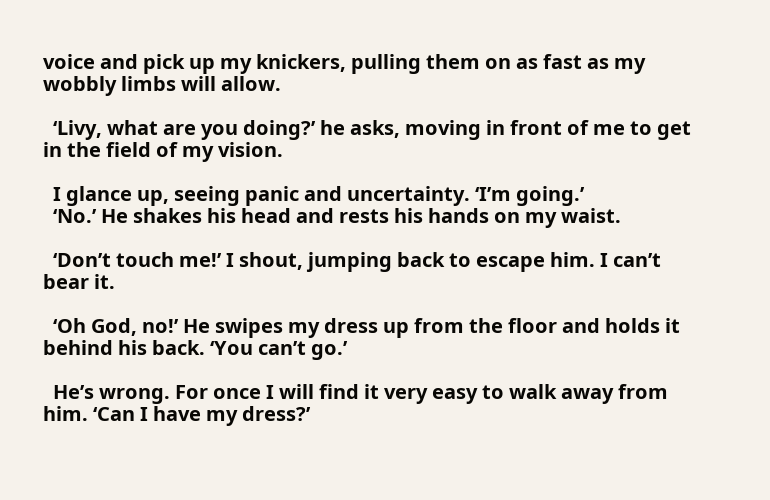voice and pick up my knickers, pulling them on as fast as my wobbly limbs will allow.

  ‘Livy, what are you doing?’ he asks, moving in front of me to get in the field of my vision.

  I glance up, seeing panic and uncertainty. ‘I’m going.’
  ‘No.’ He shakes his head and rests his hands on my waist.

  ‘Don’t touch me!’ I shout, jumping back to escape him. I can’t bear it.

  ‘Oh God, no!’ He swipes my dress up from the floor and holds it behind his back. ‘You can’t go.’

  He’s wrong. For once I will find it very easy to walk away from him. ‘Can I have my dress?’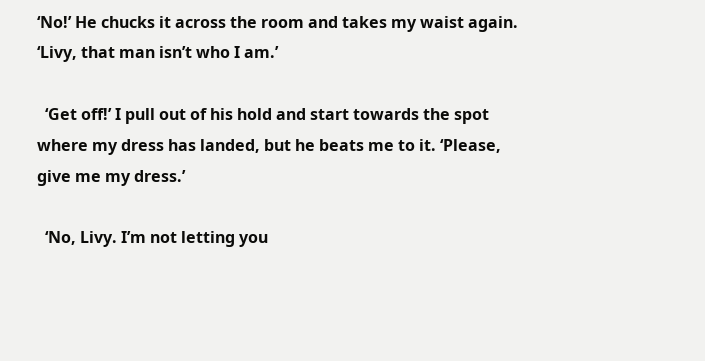‘No!’ He chucks it across the room and takes my waist again. ‘Livy, that man isn’t who I am.’

  ‘Get off!’ I pull out of his hold and start towards the spot where my dress has landed, but he beats me to it. ‘Please, give me my dress.’

  ‘No, Livy. I’m not letting you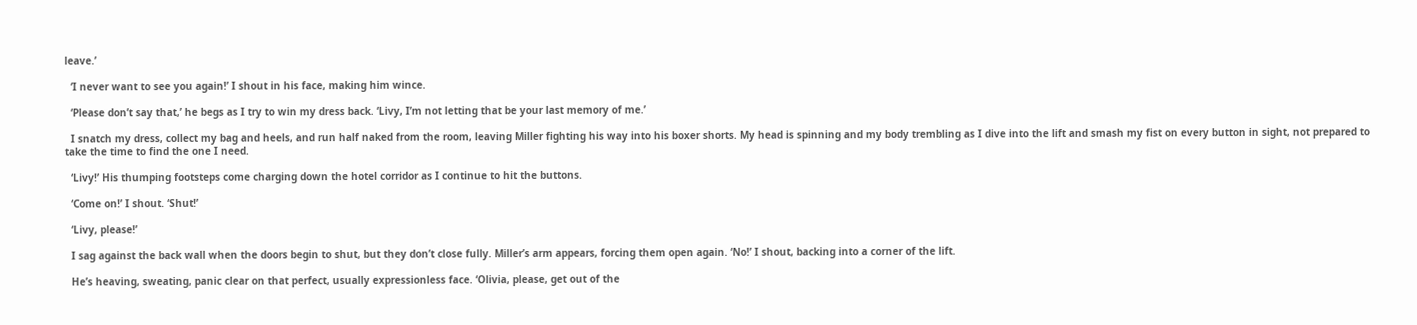leave.’

  ‘I never want to see you again!’ I shout in his face, making him wince.

  ‘Please don’t say that,’ he begs as I try to win my dress back. ‘Livy, I’m not letting that be your last memory of me.’

  I snatch my dress, collect my bag and heels, and run half naked from the room, leaving Miller fighting his way into his boxer shorts. My head is spinning and my body trembling as I dive into the lift and smash my fist on every button in sight, not prepared to take the time to find the one I need.

  ‘Livy!’ His thumping footsteps come charging down the hotel corridor as I continue to hit the buttons.

  ‘Come on!’ I shout. ‘Shut!’

  ‘Livy, please!’

  I sag against the back wall when the doors begin to shut, but they don’t close fully. Miller’s arm appears, forcing them open again. ‘No!’ I shout, backing into a corner of the lift.

  He’s heaving, sweating, panic clear on that perfect, usually expressionless face. ‘Olivia, please, get out of the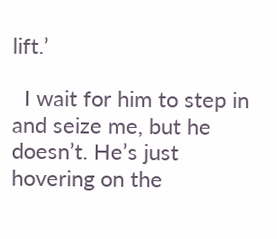lift.’

  I wait for him to step in and seize me, but he doesn’t. He’s just hovering on the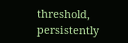threshold, persistently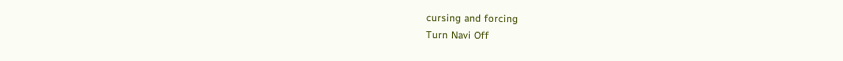cursing and forcing
Turn Navi Off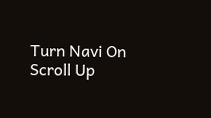Turn Navi On
Scroll Up